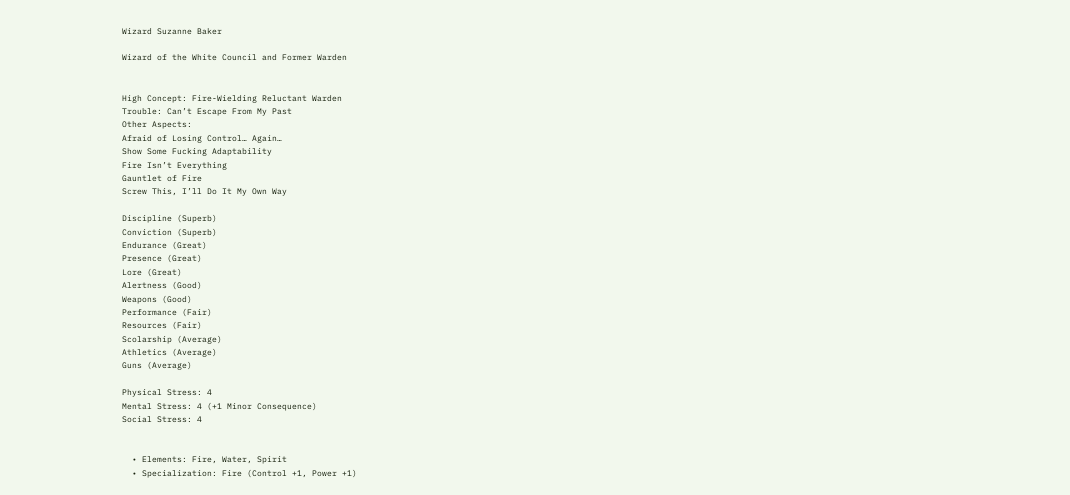Wizard Suzanne Baker

Wizard of the White Council and Former Warden


High Concept: Fire-Wielding Reluctant Warden
Trouble: Can’t Escape From My Past
Other Aspects:
Afraid of Losing Control… Again…
Show Some Fucking Adaptability
Fire Isn’t Everything
Gauntlet of Fire
Screw This, I’ll Do It My Own Way

Discipline (Superb)
Conviction (Superb)
Endurance (Great)
Presence (Great)
Lore (Great)
Alertness (Good)
Weapons (Good)
Performance (Fair)
Resources (Fair)
Scolarship (Average)
Athletics (Average)
Guns (Average)

Physical Stress: 4
Mental Stress: 4 (+1 Minor Consequence)
Social Stress: 4


  • Elements: Fire, Water, Spirit
  • Specialization: Fire (Control +1, Power +1)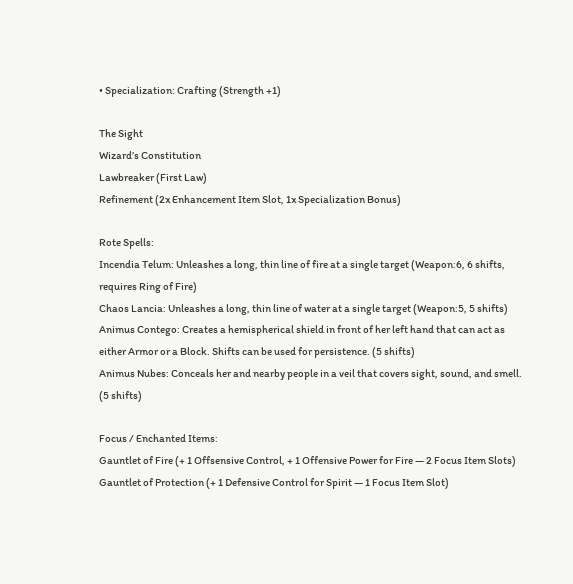• Specialization: Crafting (Strength +1)

The Sight
Wizard’s Constitution
Lawbreaker (First Law)
Refinement (2x Enhancement Item Slot, 1x Specialization Bonus)

Rote Spells:
Incendia Telum: Unleashes a long, thin line of fire at a single target (Weapon:6, 6 shifts, requires Ring of Fire)
Chaos Lancia: Unleashes a long, thin line of water at a single target (Weapon:5, 5 shifts)
Animus Contego: Creates a hemispherical shield in front of her left hand that can act as either Armor or a Block. Shifts can be used for persistence. (5 shifts)
Animus Nubes: Conceals her and nearby people in a veil that covers sight, sound, and smell. (5 shifts)

Focus / Enchanted Items:
Gauntlet of Fire (+ 1 Offsensive Control, + 1 Offensive Power for Fire — 2 Focus Item Slots)
Gauntlet of Protection (+ 1 Defensive Control for Spirit — 1 Focus Item Slot)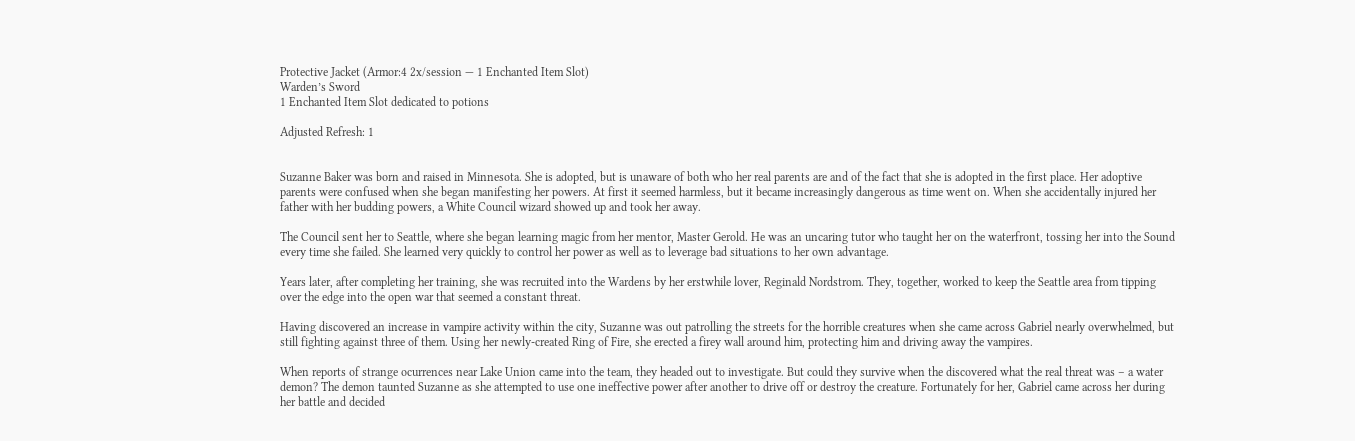Protective Jacket (Armor:4 2x/session — 1 Enchanted Item Slot)
Warden’s Sword
1 Enchanted Item Slot dedicated to potions

Adjusted Refresh: 1


Suzanne Baker was born and raised in Minnesota. She is adopted, but is unaware of both who her real parents are and of the fact that she is adopted in the first place. Her adoptive parents were confused when she began manifesting her powers. At first it seemed harmless, but it became increasingly dangerous as time went on. When she accidentally injured her father with her budding powers, a White Council wizard showed up and took her away.

The Council sent her to Seattle, where she began learning magic from her mentor, Master Gerold. He was an uncaring tutor who taught her on the waterfront, tossing her into the Sound every time she failed. She learned very quickly to control her power as well as to leverage bad situations to her own advantage.

Years later, after completing her training, she was recruited into the Wardens by her erstwhile lover, Reginald Nordstrom. They, together, worked to keep the Seattle area from tipping over the edge into the open war that seemed a constant threat.

Having discovered an increase in vampire activity within the city, Suzanne was out patrolling the streets for the horrible creatures when she came across Gabriel nearly overwhelmed, but still fighting against three of them. Using her newly-created Ring of Fire, she erected a firey wall around him, protecting him and driving away the vampires.

When reports of strange ocurrences near Lake Union came into the team, they headed out to investigate. But could they survive when the discovered what the real threat was – a water demon? The demon taunted Suzanne as she attempted to use one ineffective power after another to drive off or destroy the creature. Fortunately for her, Gabriel came across her during her battle and decided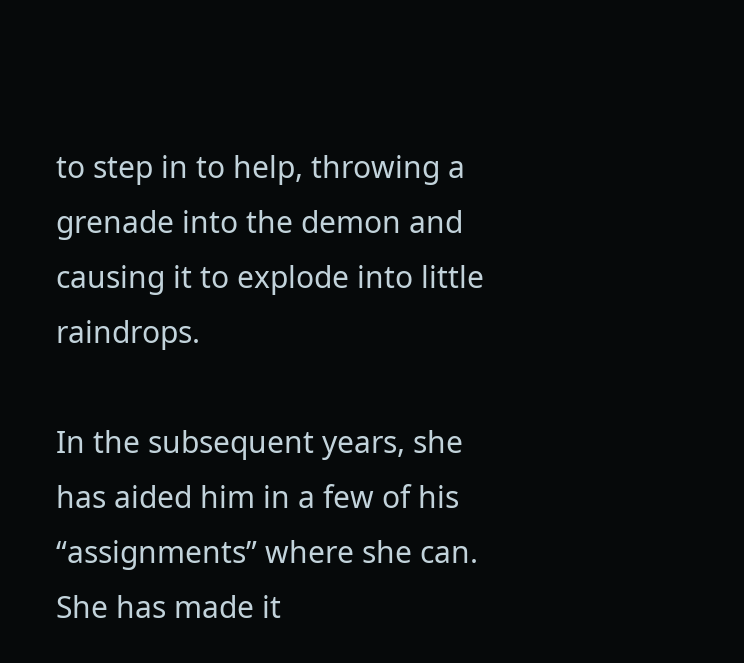to step in to help, throwing a grenade into the demon and causing it to explode into little raindrops.

In the subsequent years, she has aided him in a few of his “assignments” where she can. She has made it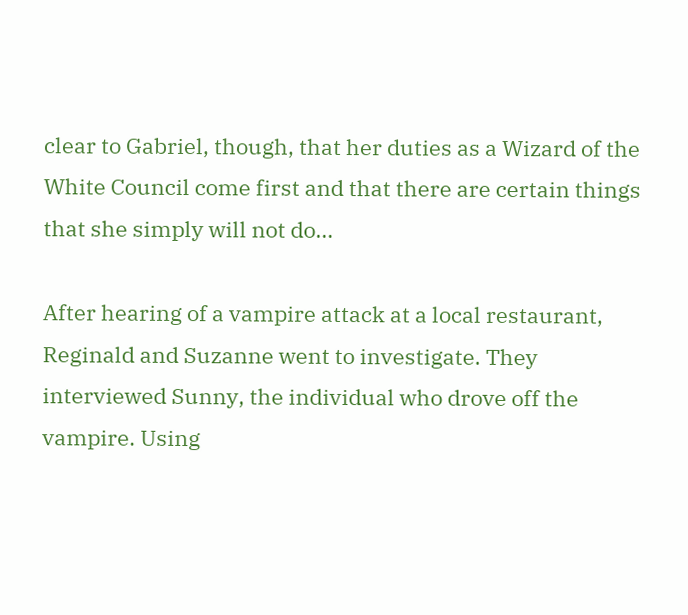clear to Gabriel, though, that her duties as a Wizard of the White Council come first and that there are certain things that she simply will not do…

After hearing of a vampire attack at a local restaurant, Reginald and Suzanne went to investigate. They interviewed Sunny, the individual who drove off the vampire. Using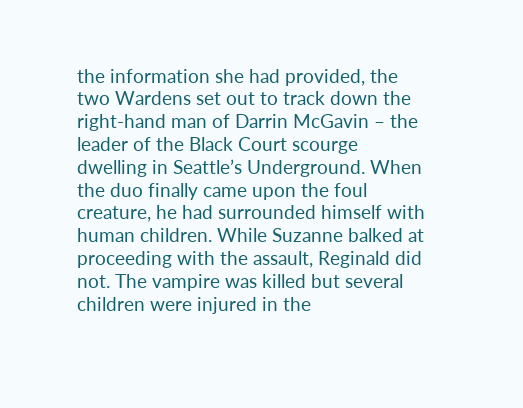the information she had provided, the two Wardens set out to track down the right-hand man of Darrin McGavin – the leader of the Black Court scourge dwelling in Seattle’s Underground. When the duo finally came upon the foul creature, he had surrounded himself with human children. While Suzanne balked at proceeding with the assault, Reginald did not. The vampire was killed but several children were injured in the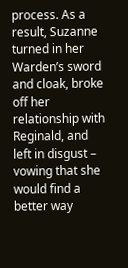process. As a result, Suzanne turned in her Warden’s sword and cloak, broke off her relationship with Reginald, and left in disgust – vowing that she would find a better way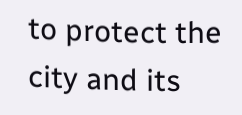to protect the city and its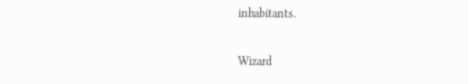inhabitants.

Wizard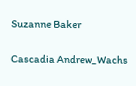Suzanne Baker

Cascadia Andrew_Wachs